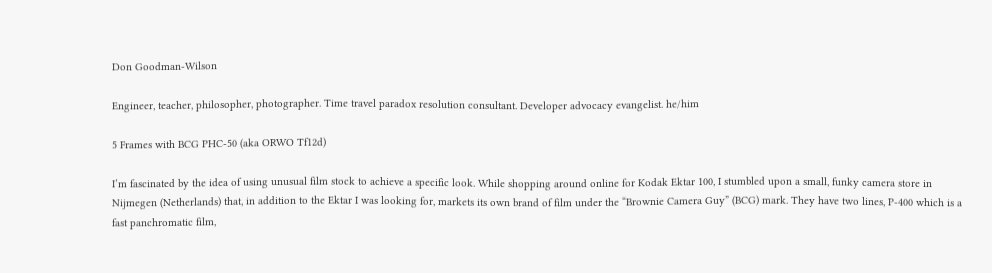Don Goodman-Wilson

Engineer, teacher, philosopher, photographer. Time travel paradox resolution consultant. Developer advocacy evangelist. he/him

5 Frames with BCG PHC-50 (aka ORWO Tf12d)

I’m fascinated by the idea of using unusual film stock to achieve a specific look. While shopping around online for Kodak Ektar 100, I stumbled upon a small, funky camera store in Nijmegen (Netherlands) that, in addition to the Ektar I was looking for, markets its own brand of film under the “Brownie Camera Guy” (BCG) mark. They have two lines, P-400 which is a fast panchromatic film,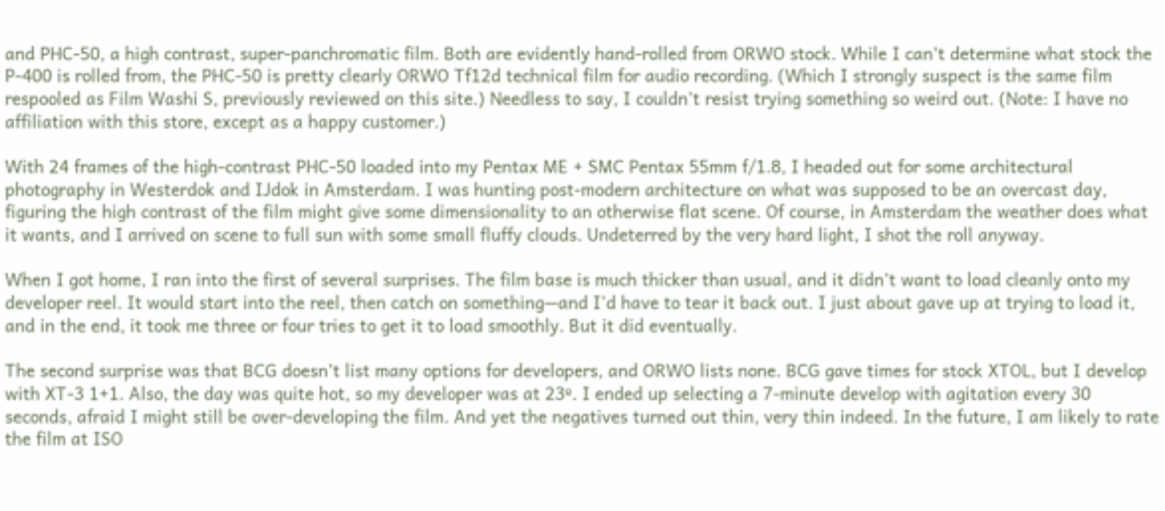and PHC-50, a high contrast, super-panchromatic film. Both are evidently hand-rolled from ORWO stock. While I can’t determine what stock the P-400 is rolled from, the PHC-50 is pretty clearly ORWO Tf12d technical film for audio recording. (Which I strongly suspect is the same film respooled as Film Washi S, previously reviewed on this site.) Needless to say, I couldn’t resist trying something so weird out. (Note: I have no affiliation with this store, except as a happy customer.)

With 24 frames of the high-contrast PHC-50 loaded into my Pentax ME + SMC Pentax 55mm f/1.8, I headed out for some architectural photography in Westerdok and IJdok in Amsterdam. I was hunting post-modern architecture on what was supposed to be an overcast day, figuring the high contrast of the film might give some dimensionality to an otherwise flat scene. Of course, in Amsterdam the weather does what it wants, and I arrived on scene to full sun with some small fluffy clouds. Undeterred by the very hard light, I shot the roll anyway.

When I got home, I ran into the first of several surprises. The film base is much thicker than usual, and it didn’t want to load cleanly onto my developer reel. It would start into the reel, then catch on something—and I’d have to tear it back out. I just about gave up at trying to load it, and in the end, it took me three or four tries to get it to load smoothly. But it did eventually.

The second surprise was that BCG doesn’t list many options for developers, and ORWO lists none. BCG gave times for stock XTOL, but I develop with XT-3 1+1. Also, the day was quite hot, so my developer was at 23º. I ended up selecting a 7-minute develop with agitation every 30 seconds, afraid I might still be over-developing the film. And yet the negatives turned out thin, very thin indeed. In the future, I am likely to rate the film at ISO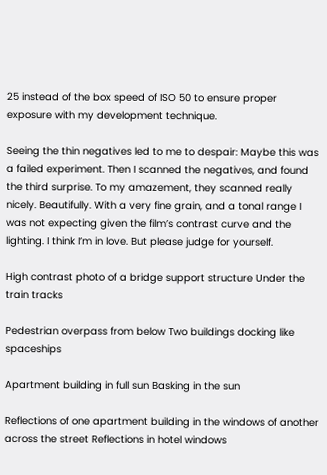25 instead of the box speed of ISO 50 to ensure proper exposure with my development technique.

Seeing the thin negatives led to me to despair: Maybe this was a failed experiment. Then I scanned the negatives, and found the third surprise. To my amazement, they scanned really nicely. Beautifully. With a very fine grain, and a tonal range I was not expecting given the film’s contrast curve and the lighting. I think I’m in love. But please judge for yourself.

High contrast photo of a bridge support structure Under the train tracks

Pedestrian overpass from below Two buildings docking like spaceships

Apartment building in full sun Basking in the sun

Reflections of one apartment building in the windows of another across the street Reflections in hotel windows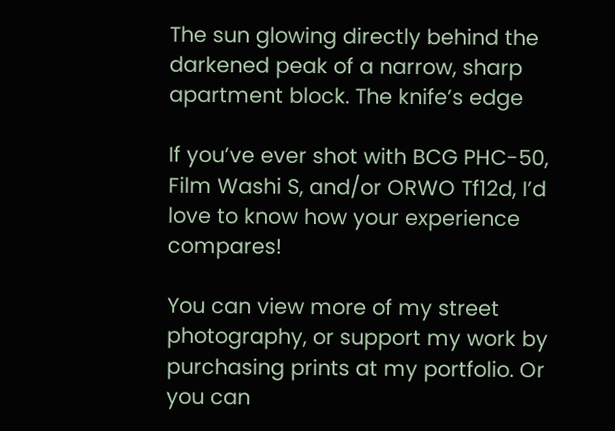The sun glowing directly behind the darkened peak of a narrow, sharp apartment block. The knife’s edge

If you’ve ever shot with BCG PHC-50, Film Washi S, and/or ORWO Tf12d, I’d love to know how your experience compares!

You can view more of my street photography, or support my work by purchasing prints at my portfolio. Or you can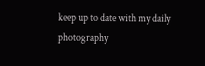keep up to date with my daily photography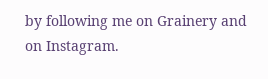by following me on Grainery and on Instagram.